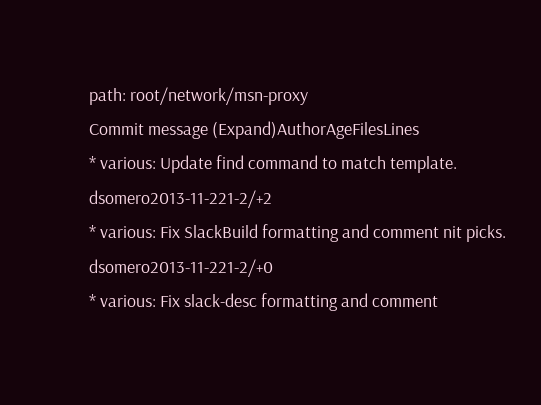path: root/network/msn-proxy
Commit message (Expand)AuthorAgeFilesLines
* various: Update find command to match template. dsomero2013-11-221-2/+2
* various: Fix SlackBuild formatting and comment nit picks. dsomero2013-11-221-2/+0
* various: Fix slack-desc formatting and comment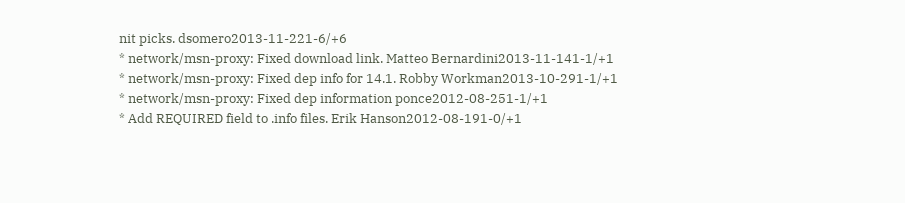nit picks. dsomero2013-11-221-6/+6
* network/msn-proxy: Fixed download link. Matteo Bernardini2013-11-141-1/+1
* network/msn-proxy: Fixed dep info for 14.1. Robby Workman2013-10-291-1/+1
* network/msn-proxy: Fixed dep information ponce2012-08-251-1/+1
* Add REQUIRED field to .info files. Erik Hanson2012-08-191-0/+1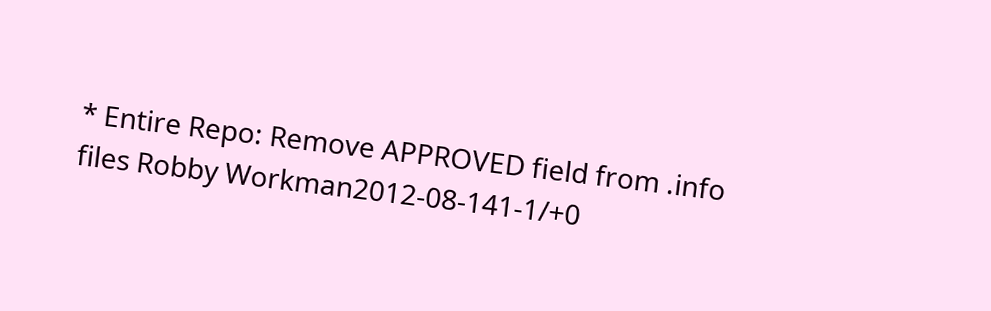* Entire Repo: Remove APPROVED field from .info files Robby Workman2012-08-141-1/+0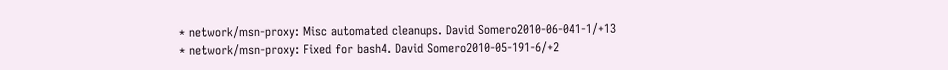* network/msn-proxy: Misc automated cleanups. David Somero2010-06-041-1/+13
* network/msn-proxy: Fixed for bash4. David Somero2010-05-191-6/+2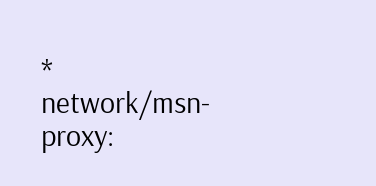* network/msn-proxy: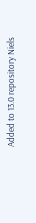Added to 13.0 repository Niels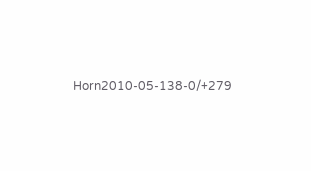Horn2010-05-138-0/+279